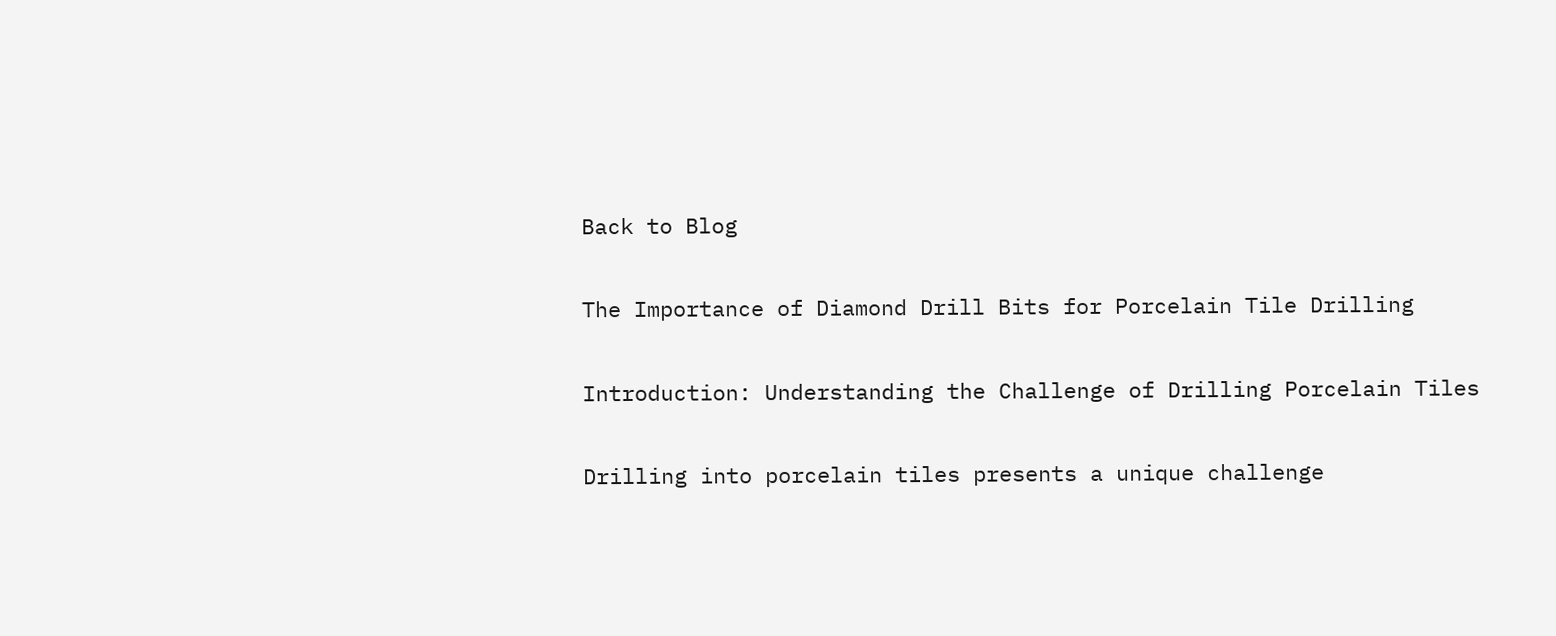Back to Blog

The Importance of Diamond Drill Bits for Porcelain Tile Drilling

Introduction: Understanding the Challenge of Drilling Porcelain Tiles

Drilling into porcelain tiles presents a unique challenge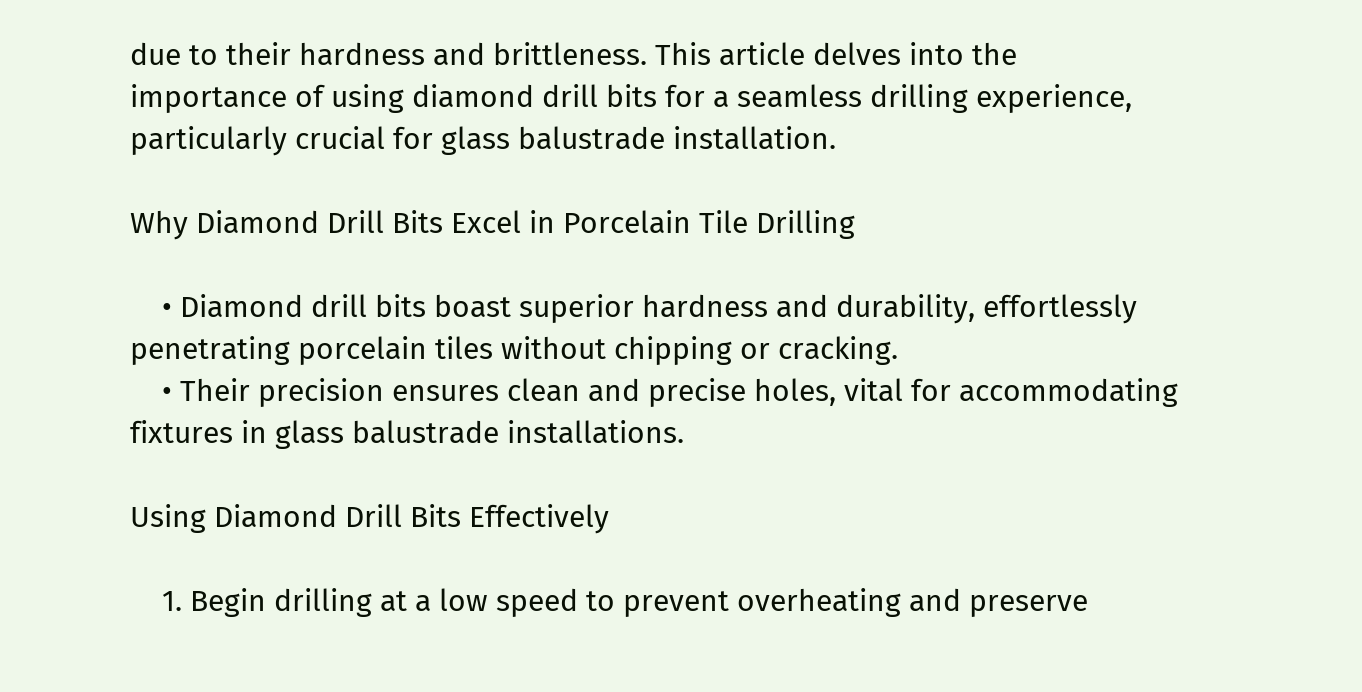due to their hardness and brittleness. This article delves into the importance of using diamond drill bits for a seamless drilling experience, particularly crucial for glass balustrade installation.

Why Diamond Drill Bits Excel in Porcelain Tile Drilling

    • Diamond drill bits boast superior hardness and durability, effortlessly penetrating porcelain tiles without chipping or cracking.
    • Their precision ensures clean and precise holes, vital for accommodating fixtures in glass balustrade installations.

Using Diamond Drill Bits Effectively

    1. Begin drilling at a low speed to prevent overheating and preserve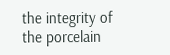the integrity of the porcelain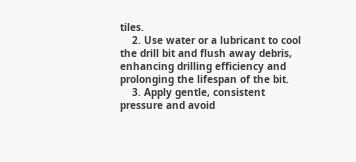tiles.
    2. Use water or a lubricant to cool the drill bit and flush away debris, enhancing drilling efficiency and prolonging the lifespan of the bit.
    3. Apply gentle, consistent pressure and avoid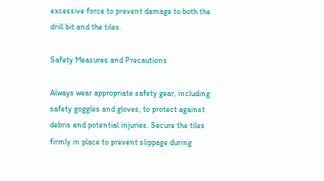excessive force to prevent damage to both the drill bit and the tiles.

Safety Measures and Precautions

Always wear appropriate safety gear, including safety goggles and gloves, to protect against debris and potential injuries. Secure the tiles firmly in place to prevent slippage during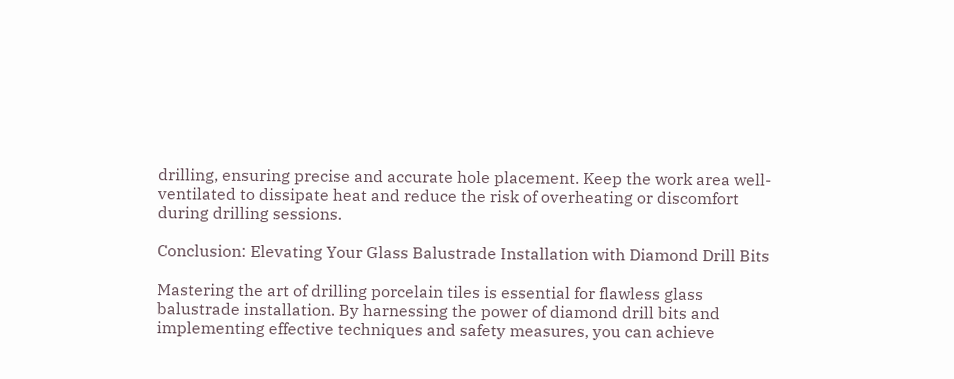drilling, ensuring precise and accurate hole placement. Keep the work area well-ventilated to dissipate heat and reduce the risk of overheating or discomfort during drilling sessions.

Conclusion: Elevating Your Glass Balustrade Installation with Diamond Drill Bits

Mastering the art of drilling porcelain tiles is essential for flawless glass balustrade installation. By harnessing the power of diamond drill bits and implementing effective techniques and safety measures, you can achieve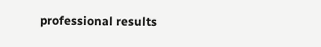professional results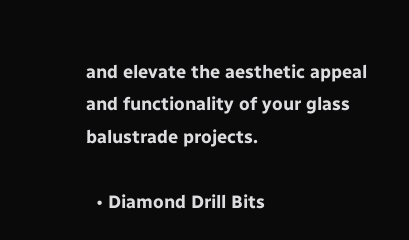and elevate the aesthetic appeal and functionality of your glass balustrade projects.

  • Diamond Drill Bits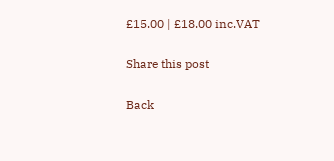£15.00 | £18.00 inc.VAT

Share this post

Back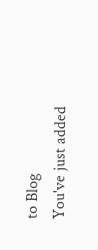to Blog
You've just added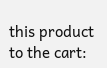this product to the cart: